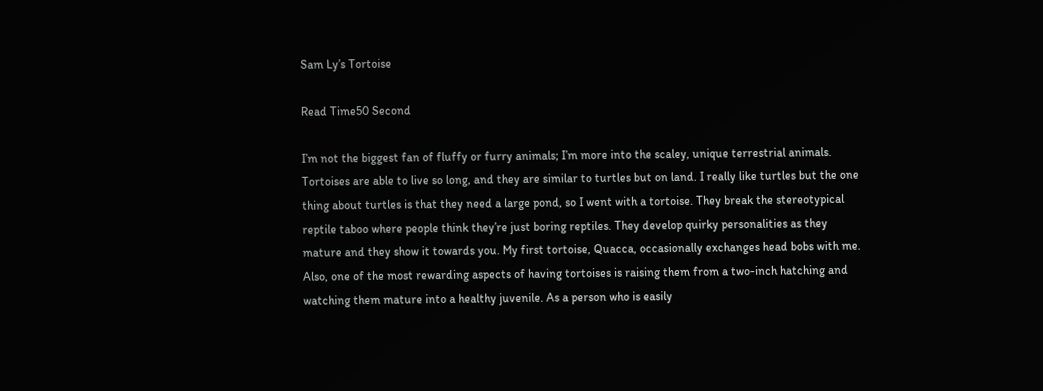Sam Ly’s Tortoise

Read Time50 Second

I’m not the biggest fan of fluffy or furry animals; I’m more into the scaley, unique terrestrial animals. Tortoises are able to live so long, and they are similar to turtles but on land. I really like turtles but the one thing about turtles is that they need a large pond, so I went with a tortoise. They break the stereotypical reptile taboo where people think they’re just boring reptiles. They develop quirky personalities as they mature and they show it towards you. My first tortoise, Quacca, occasionally exchanges head bobs with me. Also, one of the most rewarding aspects of having tortoises is raising them from a two-inch hatching and watching them mature into a healthy juvenile. As a person who is easily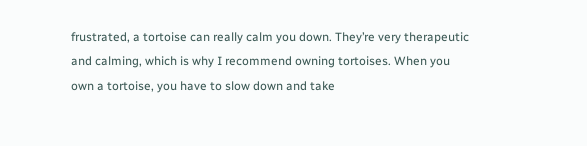frustrated, a tortoise can really calm you down. They’re very therapeutic and calming, which is why I recommend owning tortoises. When you own a tortoise, you have to slow down and take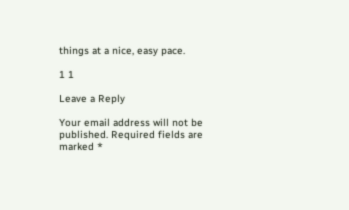things at a nice, easy pace.

1 1

Leave a Reply

Your email address will not be published. Required fields are marked *